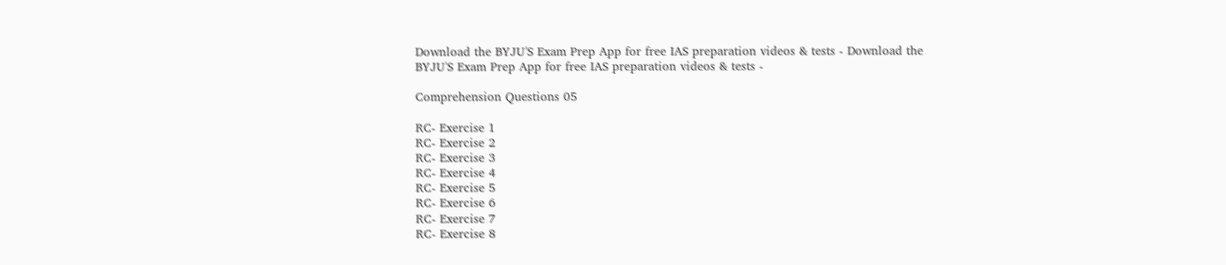Download the BYJU'S Exam Prep App for free IAS preparation videos & tests - Download the BYJU'S Exam Prep App for free IAS preparation videos & tests -

Comprehension Questions 05

RC- Exercise 1
RC- Exercise 2
RC- Exercise 3
RC- Exercise 4
RC- Exercise 5
RC- Exercise 6
RC- Exercise 7
RC- Exercise 8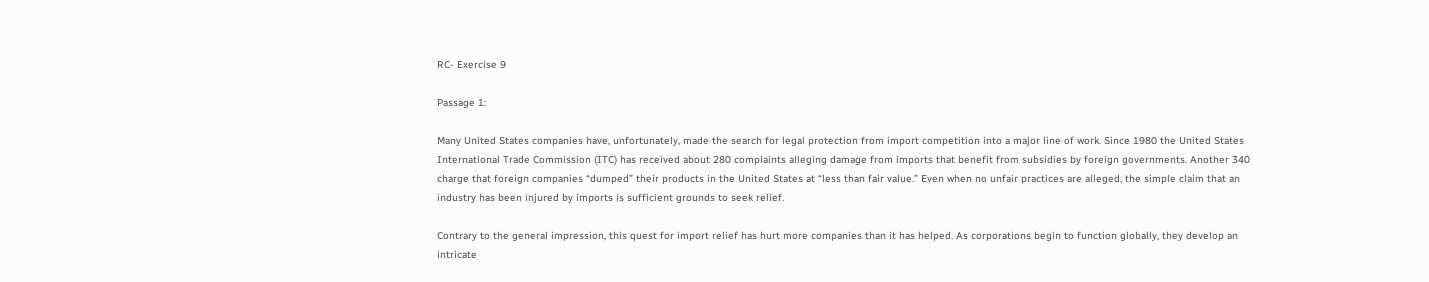RC- Exercise 9

Passage 1:

Many United States companies have, unfortunately, made the search for legal protection from import competition into a major line of work. Since 1980 the United States International Trade Commission (ITC) has received about 280 complaints alleging damage from imports that benefit from subsidies by foreign governments. Another 340 charge that foreign companies “dumped” their products in the United States at “less than fair value.” Even when no unfair practices are alleged, the simple claim that an industry has been injured by imports is sufficient grounds to seek relief.

Contrary to the general impression, this quest for import relief has hurt more companies than it has helped. As corporations begin to function globally, they develop an intricate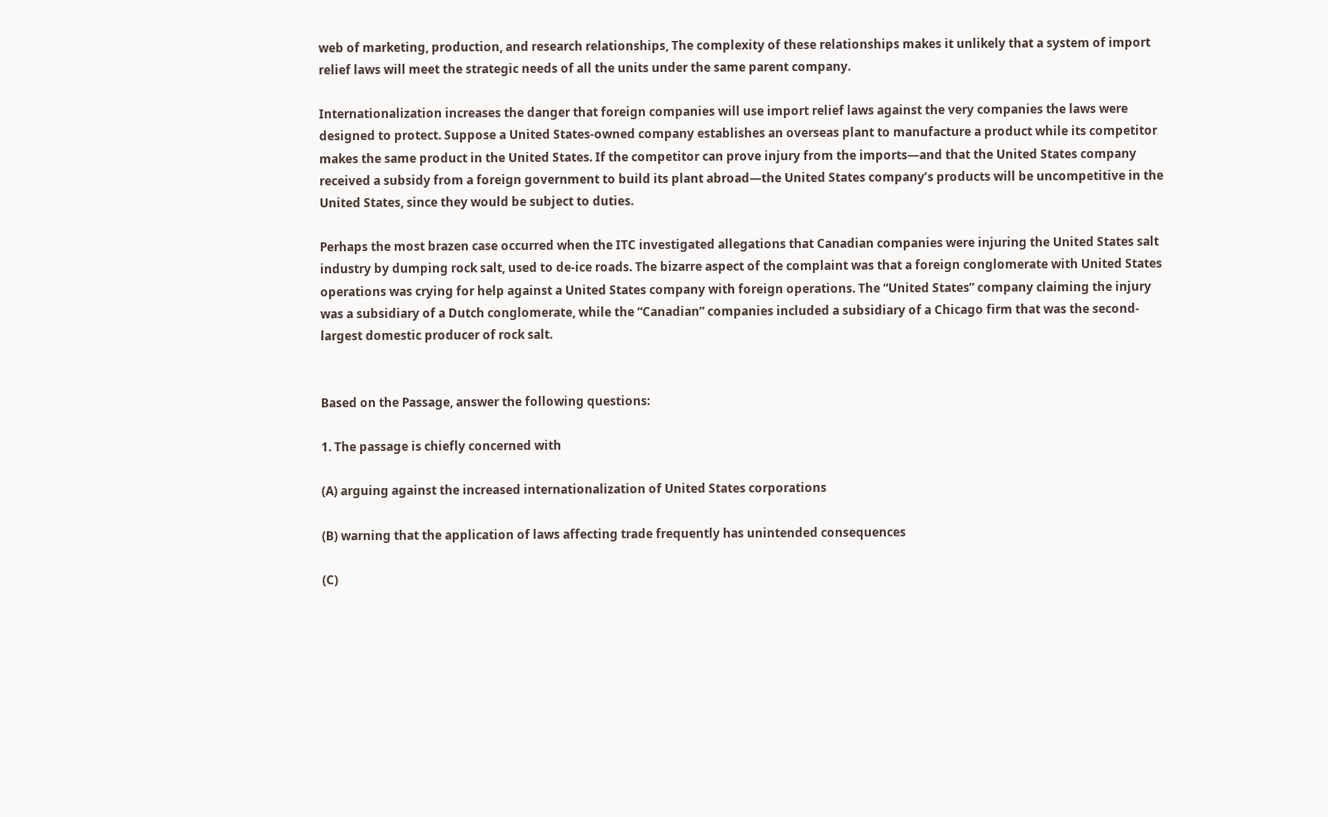web of marketing, production, and research relationships, The complexity of these relationships makes it unlikely that a system of import relief laws will meet the strategic needs of all the units under the same parent company.

Internationalization increases the danger that foreign companies will use import relief laws against the very companies the laws were designed to protect. Suppose a United States-owned company establishes an overseas plant to manufacture a product while its competitor makes the same product in the United States. If the competitor can prove injury from the imports—and that the United States company received a subsidy from a foreign government to build its plant abroad—the United States company’s products will be uncompetitive in the United States, since they would be subject to duties.

Perhaps the most brazen case occurred when the ITC investigated allegations that Canadian companies were injuring the United States salt industry by dumping rock salt, used to de-ice roads. The bizarre aspect of the complaint was that a foreign conglomerate with United States operations was crying for help against a United States company with foreign operations. The “United States” company claiming the injury was a subsidiary of a Dutch conglomerate, while the “Canadian” companies included a subsidiary of a Chicago firm that was the second-largest domestic producer of rock salt.


Based on the Passage, answer the following questions:

1. The passage is chiefly concerned with

(A) arguing against the increased internationalization of United States corporations

(B) warning that the application of laws affecting trade frequently has unintended consequences

(C)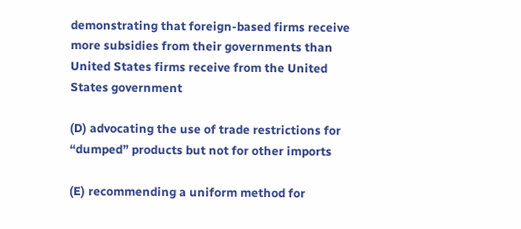demonstrating that foreign-based firms receive more subsidies from their governments than United States firms receive from the United States government

(D) advocating the use of trade restrictions for “dumped” products but not for other imports

(E) recommending a uniform method for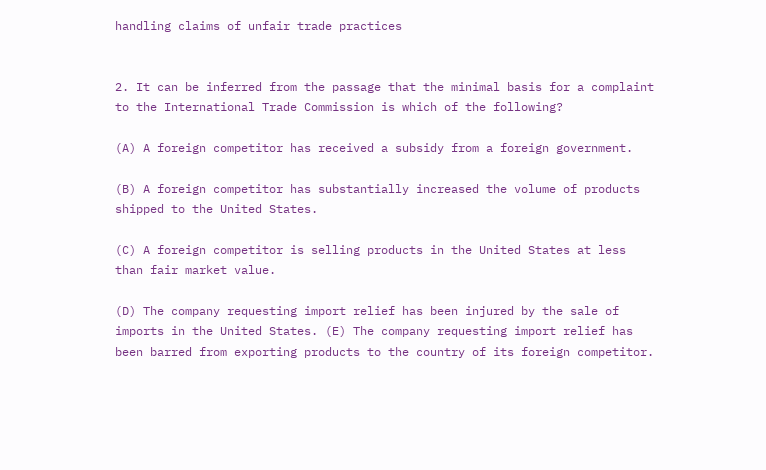handling claims of unfair trade practices


2. It can be inferred from the passage that the minimal basis for a complaint to the International Trade Commission is which of the following?

(A) A foreign competitor has received a subsidy from a foreign government.

(B) A foreign competitor has substantially increased the volume of products shipped to the United States.

(C) A foreign competitor is selling products in the United States at less than fair market value.

(D) The company requesting import relief has been injured by the sale of imports in the United States. (E) The company requesting import relief has been barred from exporting products to the country of its foreign competitor.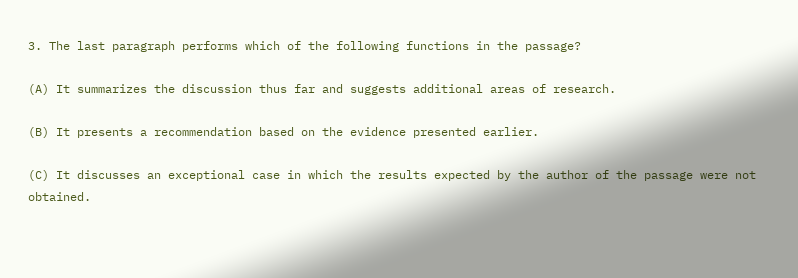3. The last paragraph performs which of the following functions in the passage?

(A) It summarizes the discussion thus far and suggests additional areas of research.

(B) It presents a recommendation based on the evidence presented earlier.

(C) It discusses an exceptional case in which the results expected by the author of the passage were not obtained.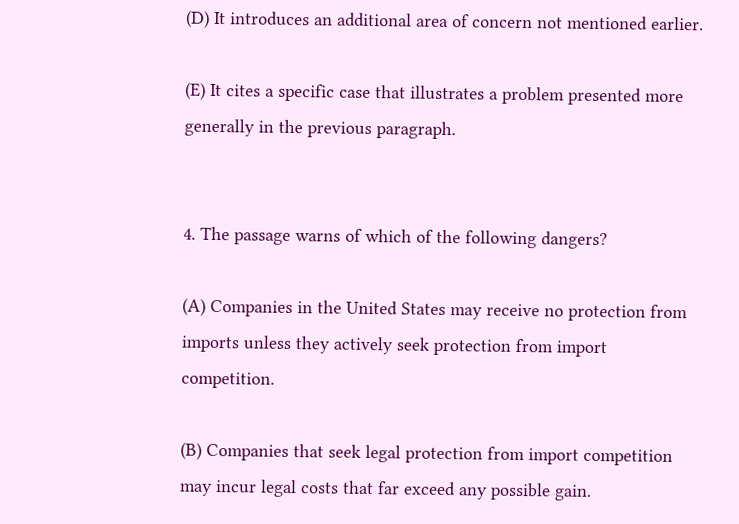(D) It introduces an additional area of concern not mentioned earlier.

(E) It cites a specific case that illustrates a problem presented more generally in the previous paragraph.


4. The passage warns of which of the following dangers?

(A) Companies in the United States may receive no protection from imports unless they actively seek protection from import competition.

(B) Companies that seek legal protection from import competition may incur legal costs that far exceed any possible gain.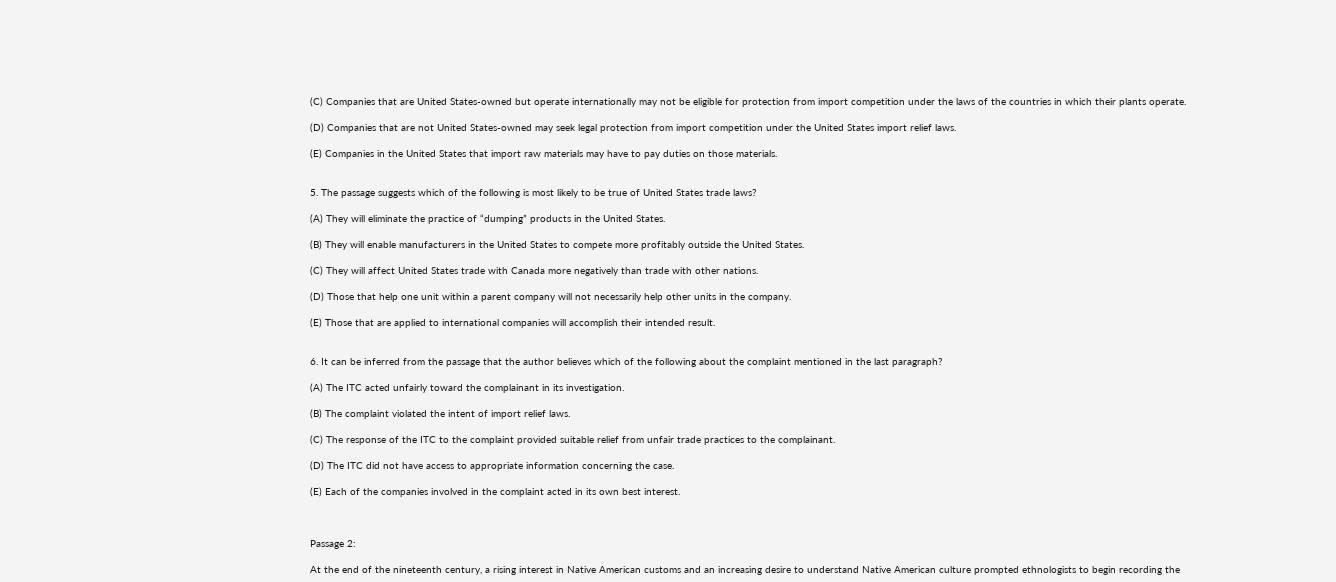(C) Companies that are United States-owned but operate internationally may not be eligible for protection from import competition under the laws of the countries in which their plants operate.

(D) Companies that are not United States-owned may seek legal protection from import competition under the United States import relief laws.

(E) Companies in the United States that import raw materials may have to pay duties on those materials.


5. The passage suggests which of the following is most likely to be true of United States trade laws?

(A) They will eliminate the practice of “dumping” products in the United States.

(B) They will enable manufacturers in the United States to compete more profitably outside the United States.

(C) They will affect United States trade with Canada more negatively than trade with other nations.

(D) Those that help one unit within a parent company will not necessarily help other units in the company.

(E) Those that are applied to international companies will accomplish their intended result.


6. It can be inferred from the passage that the author believes which of the following about the complaint mentioned in the last paragraph?

(A) The ITC acted unfairly toward the complainant in its investigation.

(B) The complaint violated the intent of import relief laws.

(C) The response of the ITC to the complaint provided suitable relief from unfair trade practices to the complainant.

(D) The ITC did not have access to appropriate information concerning the case.

(E) Each of the companies involved in the complaint acted in its own best interest.



Passage 2:

At the end of the nineteenth century, a rising interest in Native American customs and an increasing desire to understand Native American culture prompted ethnologists to begin recording the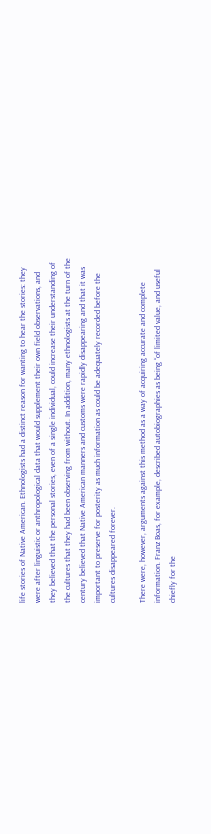life stories of Native American. Ethnologists had a distinct reason for wanting to hear the stories: they were after linguistic or anthropological data that would supplement their own field observations, and they believed that the personal stories, even of a single individual, could increase their understanding of the cultures that they had been observing from without. In addition, many ethnologists at the turn of the century believed that Native American manners and customs were rapidly disappearing and that it was important to preserve for posterity as much information as could be adequately recorded before the cultures disappeared forever.

There were, however, arguments against this method as a way of acquiring accurate and complete information. Franz Boas, for example, described autobiographies as being “of limited value, and useful chiefly for the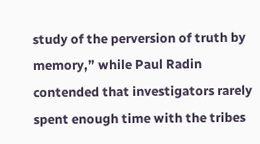study of the perversion of truth by memory,” while Paul Radin contended that investigators rarely spent enough time with the tribes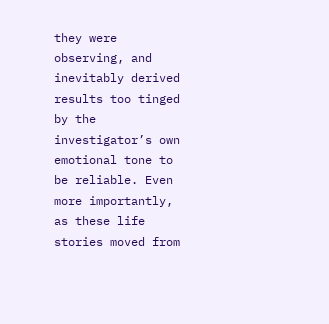they were observing, and inevitably derived results too tinged by the investigator’s own emotional tone to be reliable. Even more importantly, as these life stories moved from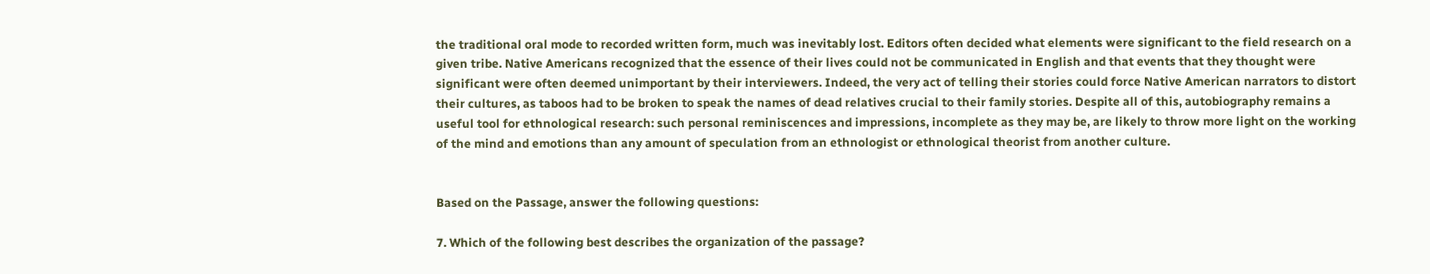the traditional oral mode to recorded written form, much was inevitably lost. Editors often decided what elements were significant to the field research on a given tribe. Native Americans recognized that the essence of their lives could not be communicated in English and that events that they thought were significant were often deemed unimportant by their interviewers. Indeed, the very act of telling their stories could force Native American narrators to distort their cultures, as taboos had to be broken to speak the names of dead relatives crucial to their family stories. Despite all of this, autobiography remains a useful tool for ethnological research: such personal reminiscences and impressions, incomplete as they may be, are likely to throw more light on the working of the mind and emotions than any amount of speculation from an ethnologist or ethnological theorist from another culture.


Based on the Passage, answer the following questions:

7. Which of the following best describes the organization of the passage?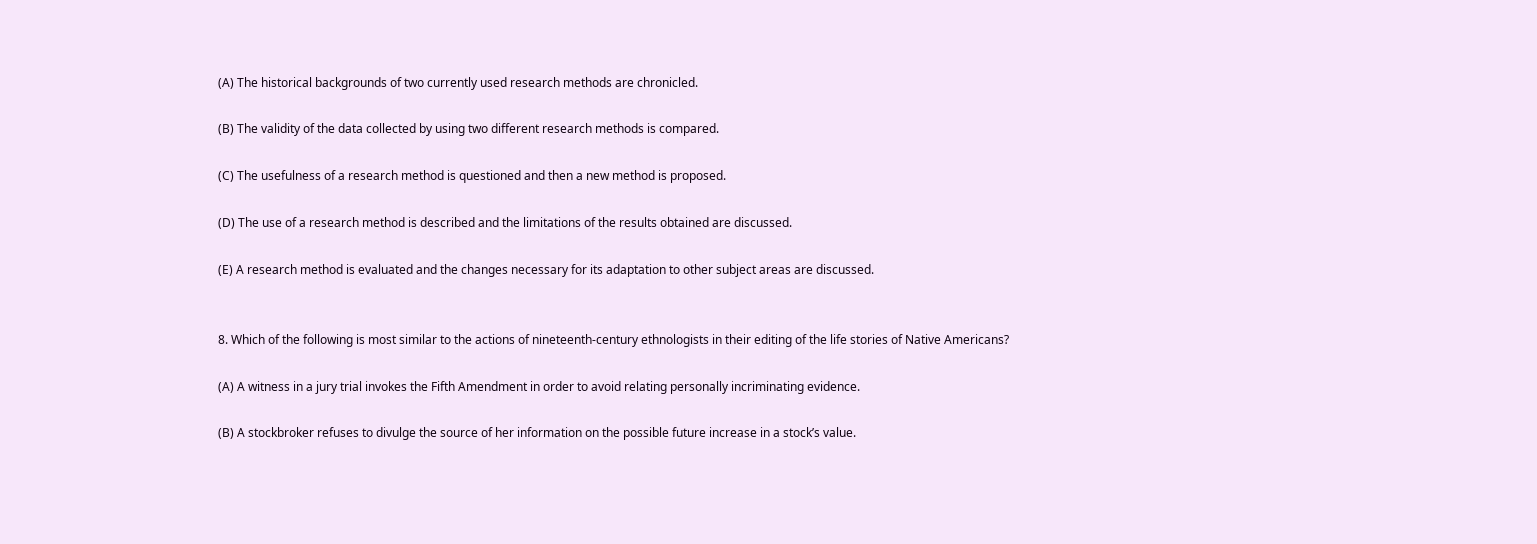(A) The historical backgrounds of two currently used research methods are chronicled.

(B) The validity of the data collected by using two different research methods is compared.

(C) The usefulness of a research method is questioned and then a new method is proposed.

(D) The use of a research method is described and the limitations of the results obtained are discussed.

(E) A research method is evaluated and the changes necessary for its adaptation to other subject areas are discussed.


8. Which of the following is most similar to the actions of nineteenth-century ethnologists in their editing of the life stories of Native Americans?

(A) A witness in a jury trial invokes the Fifth Amendment in order to avoid relating personally incriminating evidence.

(B) A stockbroker refuses to divulge the source of her information on the possible future increase in a stock’s value.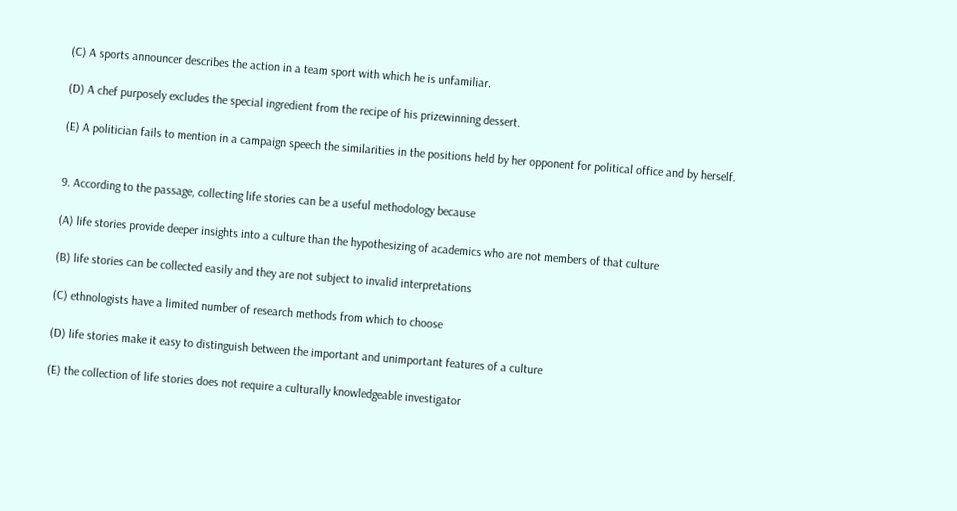(C) A sports announcer describes the action in a team sport with which he is unfamiliar.

(D) A chef purposely excludes the special ingredient from the recipe of his prizewinning dessert.

(E) A politician fails to mention in a campaign speech the similarities in the positions held by her opponent for political office and by herself.


9. According to the passage, collecting life stories can be a useful methodology because

(A) life stories provide deeper insights into a culture than the hypothesizing of academics who are not members of that culture

(B) life stories can be collected easily and they are not subject to invalid interpretations

(C) ethnologists have a limited number of research methods from which to choose

(D) life stories make it easy to distinguish between the important and unimportant features of a culture

(E) the collection of life stories does not require a culturally knowledgeable investigator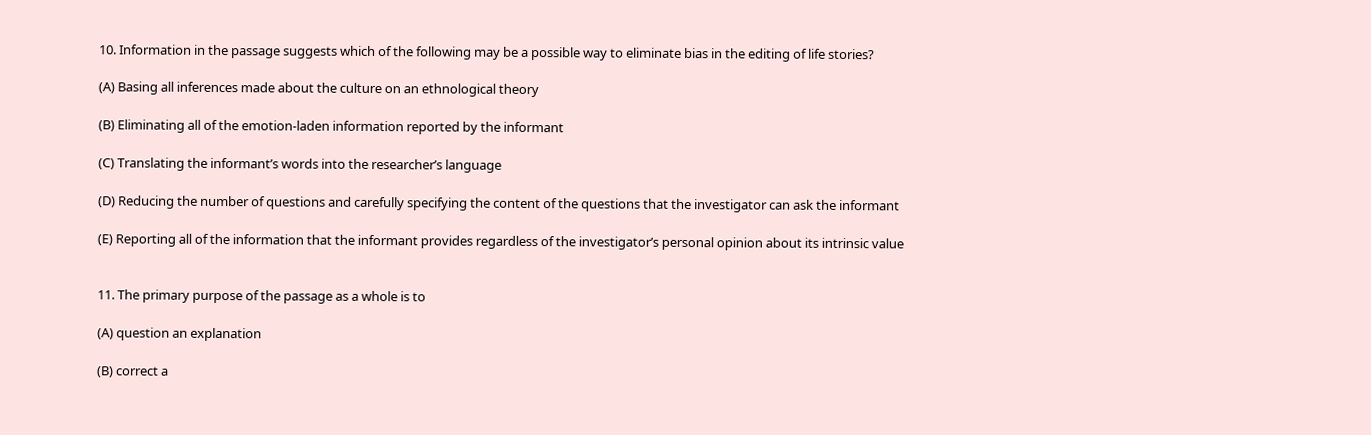10. Information in the passage suggests which of the following may be a possible way to eliminate bias in the editing of life stories?

(A) Basing all inferences made about the culture on an ethnological theory

(B) Eliminating all of the emotion-laden information reported by the informant

(C) Translating the informant’s words into the researcher’s language

(D) Reducing the number of questions and carefully specifying the content of the questions that the investigator can ask the informant

(E) Reporting all of the information that the informant provides regardless of the investigator’s personal opinion about its intrinsic value


11. The primary purpose of the passage as a whole is to

(A) question an explanation

(B) correct a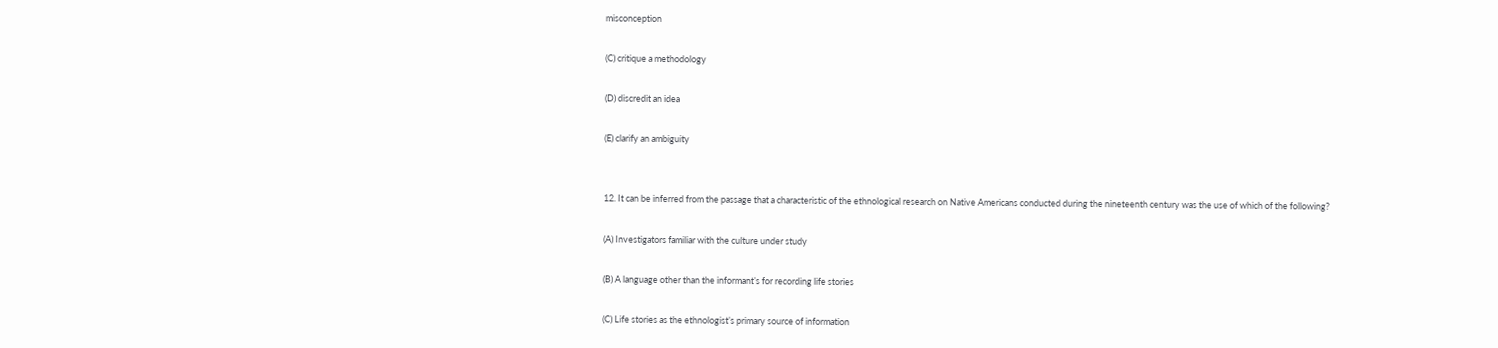misconception

(C) critique a methodology

(D) discredit an idea

(E) clarify an ambiguity


12. It can be inferred from the passage that a characteristic of the ethnological research on Native Americans conducted during the nineteenth century was the use of which of the following?

(A) Investigators familiar with the culture under study

(B) A language other than the informant’s for recording life stories

(C) Life stories as the ethnologist’s primary source of information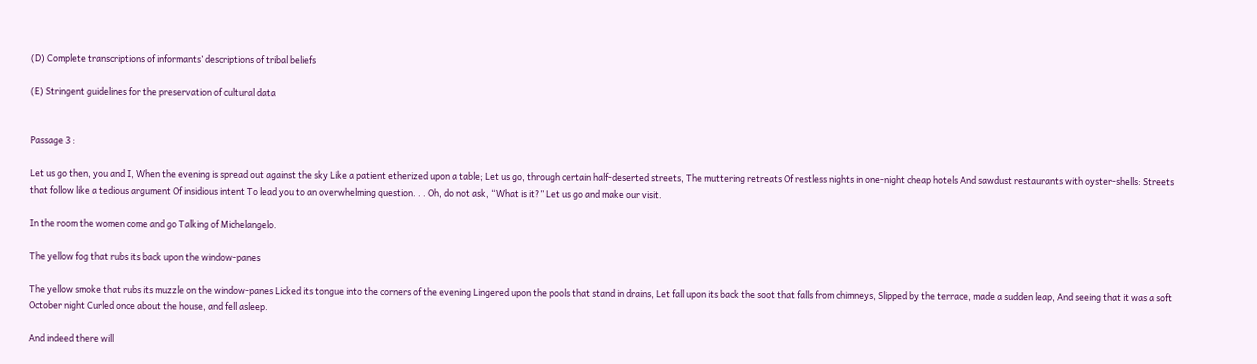(D) Complete transcriptions of informants’ descriptions of tribal beliefs

(E) Stringent guidelines for the preservation of cultural data


Passage 3 :

Let us go then, you and I, When the evening is spread out against the sky Like a patient etherized upon a table; Let us go, through certain half-deserted streets, The muttering retreats Of restless nights in one-night cheap hotels And sawdust restaurants with oyster-shells: Streets that follow like a tedious argument Of insidious intent To lead you to an overwhelming question. . . Oh, do not ask, “What is it?” Let us go and make our visit.

In the room the women come and go Talking of Michelangelo.

The yellow fog that rubs its back upon the window-panes

The yellow smoke that rubs its muzzle on the window-panes Licked its tongue into the corners of the evening Lingered upon the pools that stand in drains, Let fall upon its back the soot that falls from chimneys, Slipped by the terrace, made a sudden leap, And seeing that it was a soft October night Curled once about the house, and fell asleep.

And indeed there will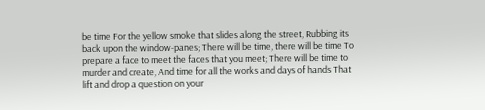be time For the yellow smoke that slides along the street, Rubbing its back upon the window-panes; There will be time, there will be time To prepare a face to meet the faces that you meet; There will be time to murder and create, And time for all the works and days of hands That lift and drop a question on your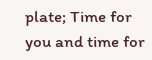plate; Time for you and time for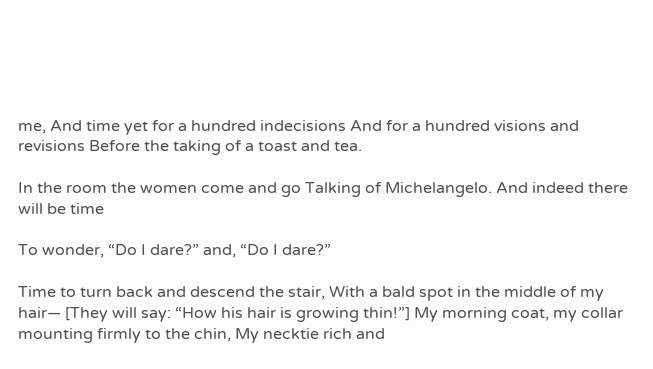me, And time yet for a hundred indecisions And for a hundred visions and revisions Before the taking of a toast and tea.

In the room the women come and go Talking of Michelangelo. And indeed there will be time

To wonder, “Do I dare?” and, “Do I dare?”

Time to turn back and descend the stair, With a bald spot in the middle of my hair— [They will say: “How his hair is growing thin!”] My morning coat, my collar mounting firmly to the chin, My necktie rich and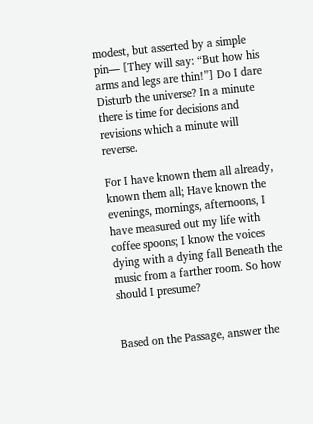modest, but asserted by a simple pin— [They will say: “But how his arms and legs are thin!”] Do I dare Disturb the universe? In a minute there is time for decisions and revisions which a minute will reverse.

For I have known them all already, known them all; Have known the evenings, mornings, afternoons, I have measured out my life with coffee spoons; I know the voices dying with a dying fall Beneath the music from a farther room. So how should I presume?


Based on the Passage, answer the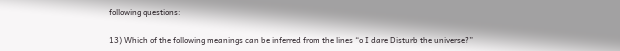following questions:

13) Which of the following meanings can be inferred from the lines “o I dare Disturb the universe?”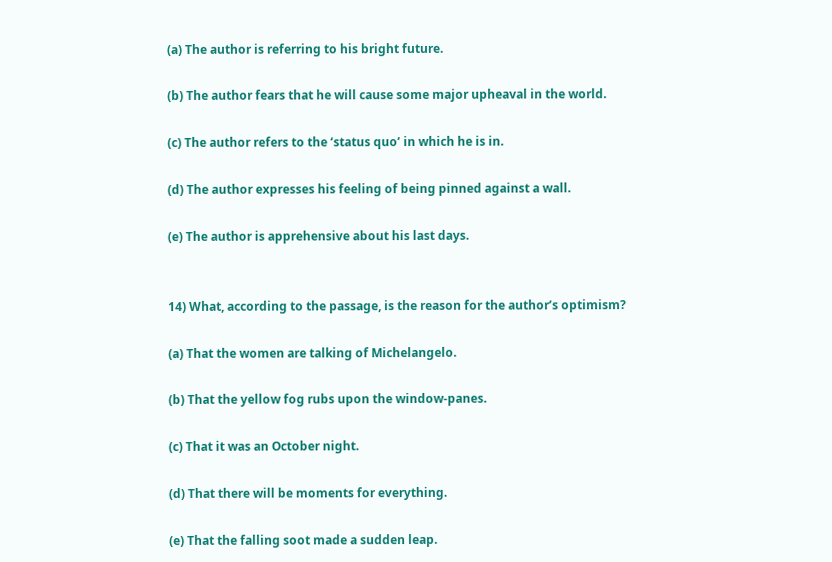(a) The author is referring to his bright future.

(b) The author fears that he will cause some major upheaval in the world.

(c) The author refers to the ‘status quo’ in which he is in.

(d) The author expresses his feeling of being pinned against a wall.

(e) The author is apprehensive about his last days.


14) What, according to the passage, is the reason for the author’s optimism?

(a) That the women are talking of Michelangelo.

(b) That the yellow fog rubs upon the window-panes.

(c) That it was an October night.

(d) That there will be moments for everything.

(e) That the falling soot made a sudden leap.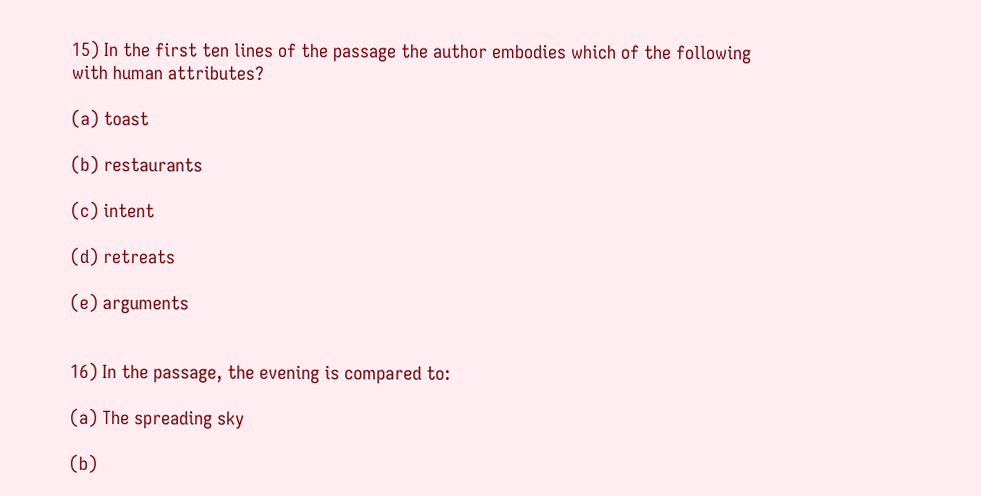15) In the first ten lines of the passage the author embodies which of the following with human attributes?

(a) toast

(b) restaurants

(c) intent

(d) retreats

(e) arguments


16) In the passage, the evening is compared to:

(a) The spreading sky

(b)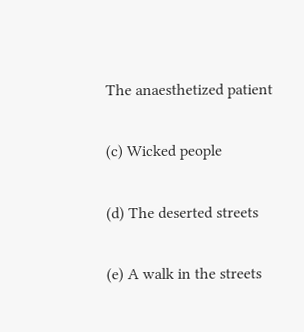The anaesthetized patient

(c) Wicked people

(d) The deserted streets

(e) A walk in the streets